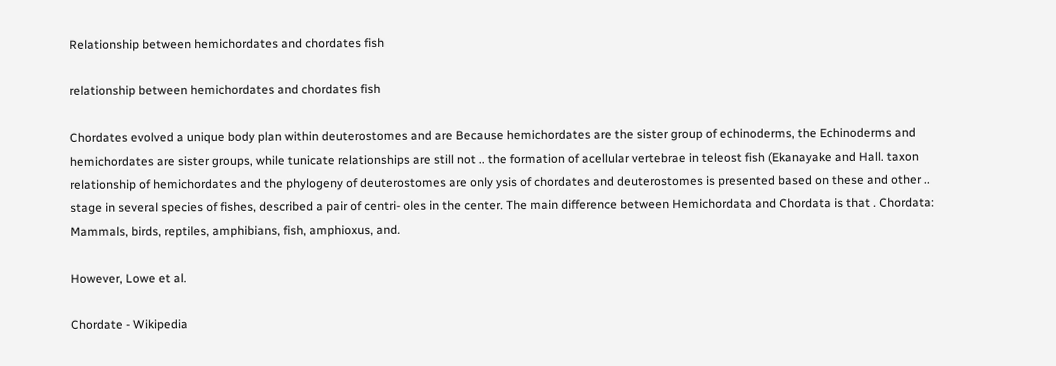Relationship between hemichordates and chordates fish

relationship between hemichordates and chordates fish

Chordates evolved a unique body plan within deuterostomes and are Because hemichordates are the sister group of echinoderms, the Echinoderms and hemichordates are sister groups, while tunicate relationships are still not .. the formation of acellular vertebrae in teleost fish (Ekanayake and Hall. taxon relationship of hemichordates and the phylogeny of deuterostomes are only ysis of chordates and deuterostomes is presented based on these and other .. stage in several species of fishes, described a pair of centri- oles in the center. The main difference between Hemichordata and Chordata is that . Chordata: Mammals, birds, reptiles, amphibians, fish, amphioxus, and.

However, Lowe et al.

Chordate - Wikipedia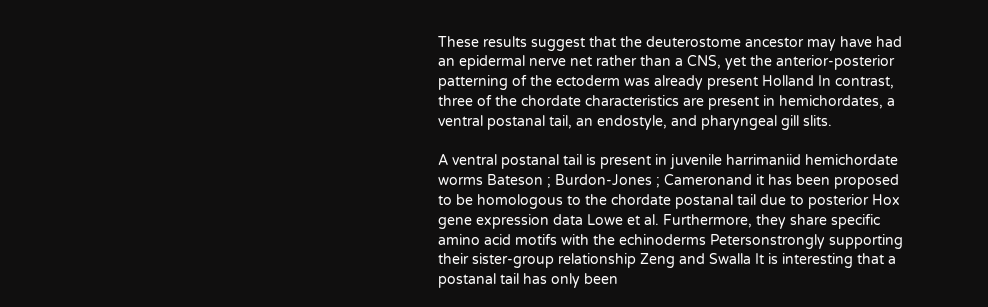These results suggest that the deuterostome ancestor may have had an epidermal nerve net rather than a CNS, yet the anterior-posterior patterning of the ectoderm was already present Holland In contrast, three of the chordate characteristics are present in hemichordates, a ventral postanal tail, an endostyle, and pharyngeal gill slits.

A ventral postanal tail is present in juvenile harrimaniid hemichordate worms Bateson ; Burdon-Jones ; Cameronand it has been proposed to be homologous to the chordate postanal tail due to posterior Hox gene expression data Lowe et al. Furthermore, they share specific amino acid motifs with the echinoderms Petersonstrongly supporting their sister-group relationship Zeng and Swalla It is interesting that a postanal tail has only been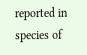reported in species of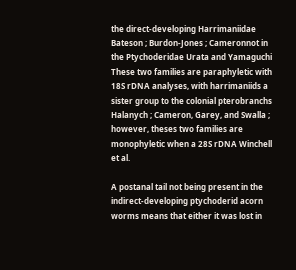the direct-developing Harrimaniidae Bateson ; Burdon-Jones ; Cameronnot in the Ptychoderidae Urata and Yamaguchi These two families are paraphyletic with 18S rDNA analyses, with harrimaniids a sister group to the colonial pterobranchs Halanych ; Cameron, Garey, and Swalla ; however, theses two families are monophyletic when a 28S rDNA Winchell et al.

A postanal tail not being present in the indirect-developing ptychoderid acorn worms means that either it was lost in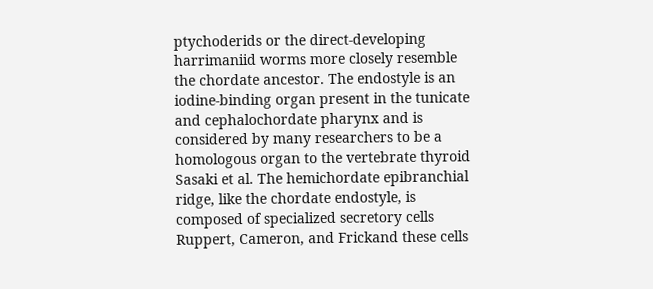ptychoderids or the direct-developing harrimaniid worms more closely resemble the chordate ancestor. The endostyle is an iodine-binding organ present in the tunicate and cephalochordate pharynx and is considered by many researchers to be a homologous organ to the vertebrate thyroid Sasaki et al. The hemichordate epibranchial ridge, like the chordate endostyle, is composed of specialized secretory cells Ruppert, Cameron, and Frickand these cells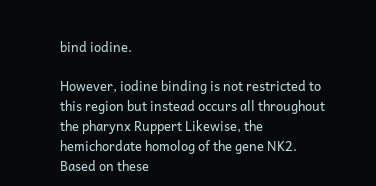bind iodine.

However, iodine binding is not restricted to this region but instead occurs all throughout the pharynx Ruppert Likewise, the hemichordate homolog of the gene NK2. Based on these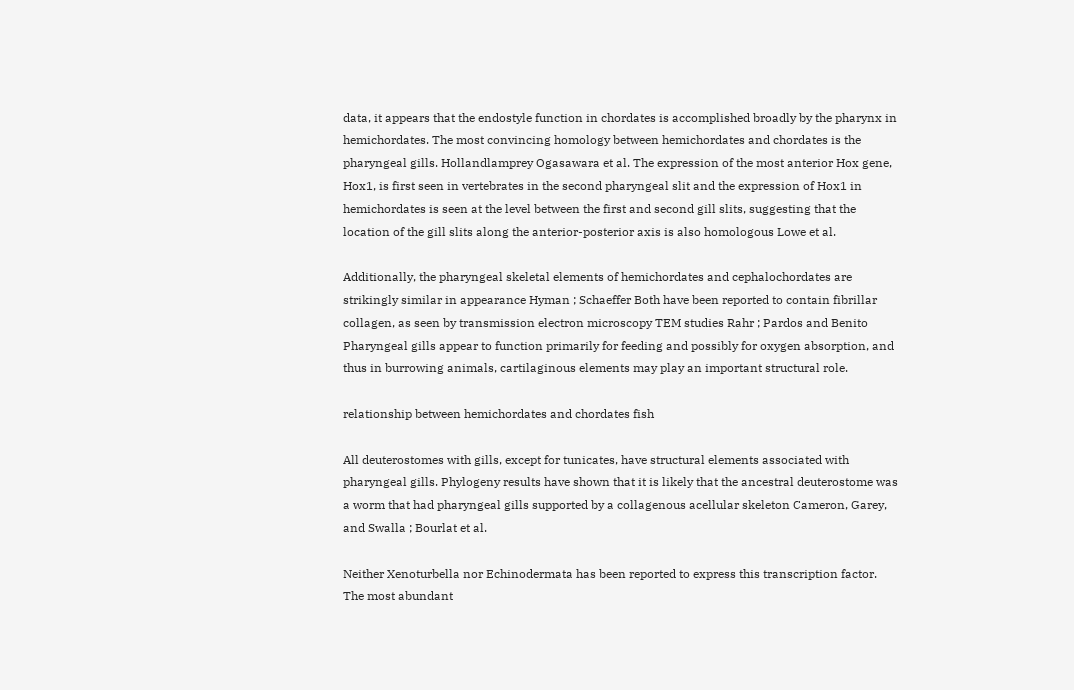data, it appears that the endostyle function in chordates is accomplished broadly by the pharynx in hemichordates. The most convincing homology between hemichordates and chordates is the pharyngeal gills. Hollandlamprey Ogasawara et al. The expression of the most anterior Hox gene, Hox1, is first seen in vertebrates in the second pharyngeal slit and the expression of Hox1 in hemichordates is seen at the level between the first and second gill slits, suggesting that the location of the gill slits along the anterior-posterior axis is also homologous Lowe et al.

Additionally, the pharyngeal skeletal elements of hemichordates and cephalochordates are strikingly similar in appearance Hyman ; Schaeffer Both have been reported to contain fibrillar collagen, as seen by transmission electron microscopy TEM studies Rahr ; Pardos and Benito Pharyngeal gills appear to function primarily for feeding and possibly for oxygen absorption, and thus in burrowing animals, cartilaginous elements may play an important structural role.

relationship between hemichordates and chordates fish

All deuterostomes with gills, except for tunicates, have structural elements associated with pharyngeal gills. Phylogeny results have shown that it is likely that the ancestral deuterostome was a worm that had pharyngeal gills supported by a collagenous acellular skeleton Cameron, Garey, and Swalla ; Bourlat et al.

Neither Xenoturbella nor Echinodermata has been reported to express this transcription factor. The most abundant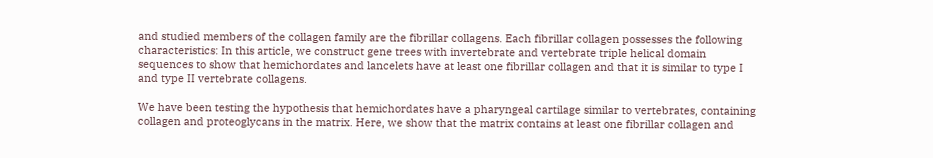and studied members of the collagen family are the fibrillar collagens. Each fibrillar collagen possesses the following characteristics: In this article, we construct gene trees with invertebrate and vertebrate triple helical domain sequences to show that hemichordates and lancelets have at least one fibrillar collagen and that it is similar to type I and type II vertebrate collagens.

We have been testing the hypothesis that hemichordates have a pharyngeal cartilage similar to vertebrates, containing collagen and proteoglycans in the matrix. Here, we show that the matrix contains at least one fibrillar collagen and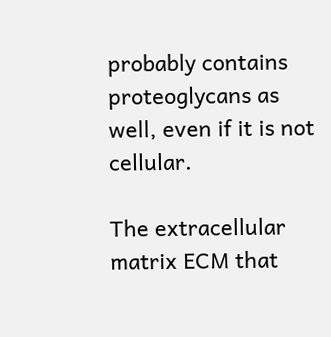probably contains proteoglycans as well, even if it is not cellular.

The extracellular matrix ECM that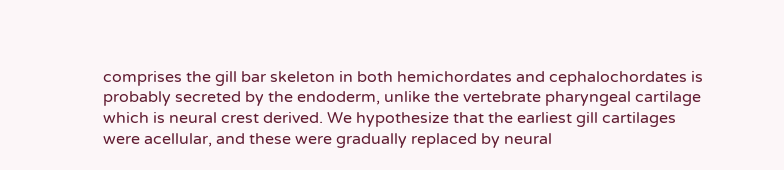comprises the gill bar skeleton in both hemichordates and cephalochordates is probably secreted by the endoderm, unlike the vertebrate pharyngeal cartilage which is neural crest derived. We hypothesize that the earliest gill cartilages were acellular, and these were gradually replaced by neural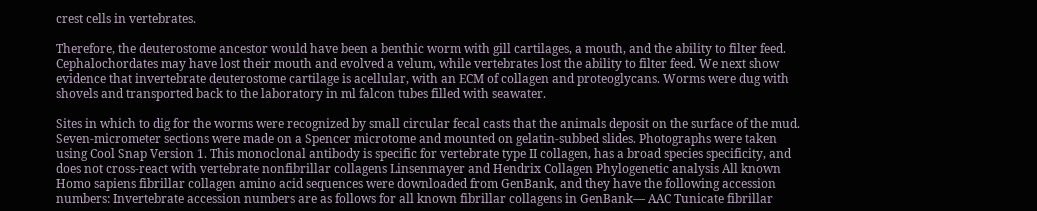crest cells in vertebrates.

Therefore, the deuterostome ancestor would have been a benthic worm with gill cartilages, a mouth, and the ability to filter feed. Cephalochordates may have lost their mouth and evolved a velum, while vertebrates lost the ability to filter feed. We next show evidence that invertebrate deuterostome cartilage is acellular, with an ECM of collagen and proteoglycans. Worms were dug with shovels and transported back to the laboratory in ml falcon tubes filled with seawater.

Sites in which to dig for the worms were recognized by small circular fecal casts that the animals deposit on the surface of the mud. Seven-micrometer sections were made on a Spencer microtome and mounted on gelatin-subbed slides. Photographs were taken using Cool Snap Version 1. This monoclonal antibody is specific for vertebrate type II collagen, has a broad species specificity, and does not cross-react with vertebrate nonfibrillar collagens Linsenmayer and Hendrix Collagen Phylogenetic analysis All known Homo sapiens fibrillar collagen amino acid sequences were downloaded from GenBank, and they have the following accession numbers: Invertebrate accession numbers are as follows for all known fibrillar collagens in GenBank— AAC Tunicate fibrillar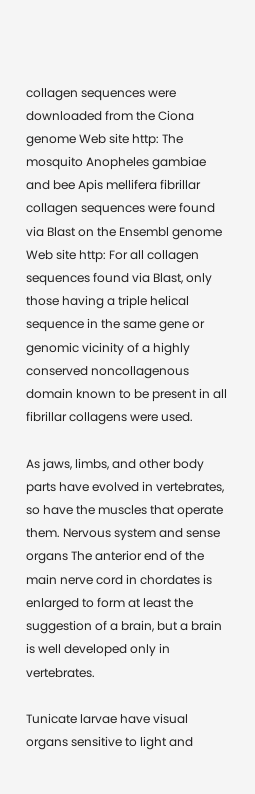collagen sequences were downloaded from the Ciona genome Web site http: The mosquito Anopheles gambiae and bee Apis mellifera fibrillar collagen sequences were found via Blast on the Ensembl genome Web site http: For all collagen sequences found via Blast, only those having a triple helical sequence in the same gene or genomic vicinity of a highly conserved noncollagenous domain known to be present in all fibrillar collagens were used.

As jaws, limbs, and other body parts have evolved in vertebrates, so have the muscles that operate them. Nervous system and sense organs The anterior end of the main nerve cord in chordates is enlarged to form at least the suggestion of a brain, but a brain is well developed only in vertebrates.

Tunicate larvae have visual organs sensitive to light and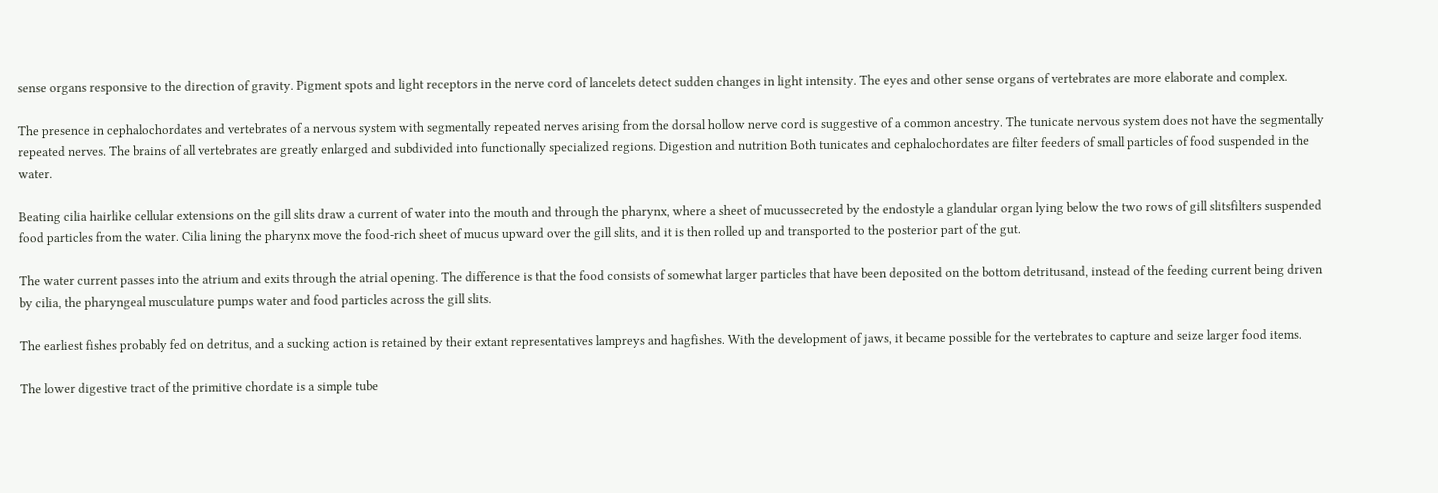sense organs responsive to the direction of gravity. Pigment spots and light receptors in the nerve cord of lancelets detect sudden changes in light intensity. The eyes and other sense organs of vertebrates are more elaborate and complex.

The presence in cephalochordates and vertebrates of a nervous system with segmentally repeated nerves arising from the dorsal hollow nerve cord is suggestive of a common ancestry. The tunicate nervous system does not have the segmentally repeated nerves. The brains of all vertebrates are greatly enlarged and subdivided into functionally specialized regions. Digestion and nutrition Both tunicates and cephalochordates are filter feeders of small particles of food suspended in the water.

Beating cilia hairlike cellular extensions on the gill slits draw a current of water into the mouth and through the pharynx, where a sheet of mucussecreted by the endostyle a glandular organ lying below the two rows of gill slitsfilters suspended food particles from the water. Cilia lining the pharynx move the food-rich sheet of mucus upward over the gill slits, and it is then rolled up and transported to the posterior part of the gut.

The water current passes into the atrium and exits through the atrial opening. The difference is that the food consists of somewhat larger particles that have been deposited on the bottom detritusand, instead of the feeding current being driven by cilia, the pharyngeal musculature pumps water and food particles across the gill slits.

The earliest fishes probably fed on detritus, and a sucking action is retained by their extant representatives lampreys and hagfishes. With the development of jaws, it became possible for the vertebrates to capture and seize larger food items.

The lower digestive tract of the primitive chordate is a simple tube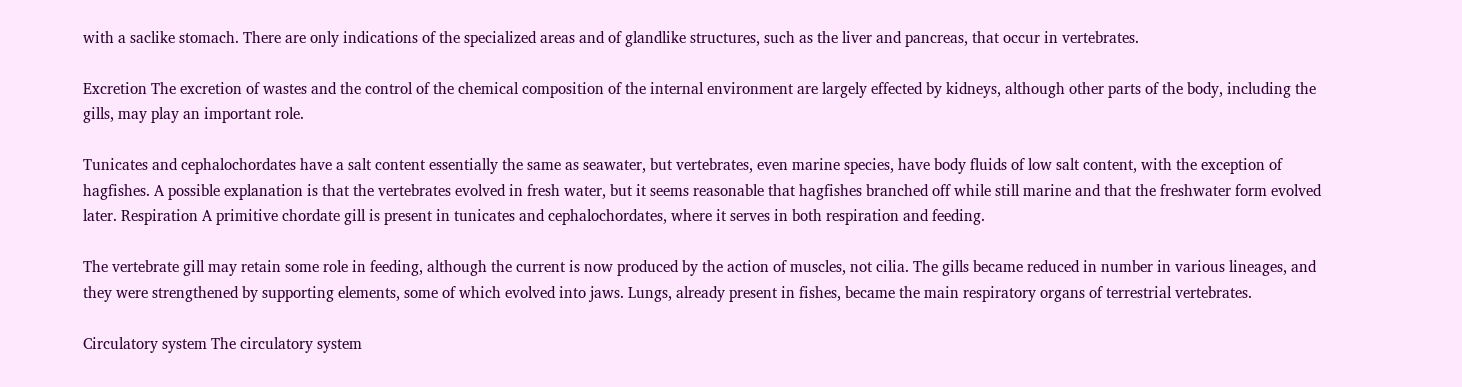with a saclike stomach. There are only indications of the specialized areas and of glandlike structures, such as the liver and pancreas, that occur in vertebrates.

Excretion The excretion of wastes and the control of the chemical composition of the internal environment are largely effected by kidneys, although other parts of the body, including the gills, may play an important role.

Tunicates and cephalochordates have a salt content essentially the same as seawater, but vertebrates, even marine species, have body fluids of low salt content, with the exception of hagfishes. A possible explanation is that the vertebrates evolved in fresh water, but it seems reasonable that hagfishes branched off while still marine and that the freshwater form evolved later. Respiration A primitive chordate gill is present in tunicates and cephalochordates, where it serves in both respiration and feeding.

The vertebrate gill may retain some role in feeding, although the current is now produced by the action of muscles, not cilia. The gills became reduced in number in various lineages, and they were strengthened by supporting elements, some of which evolved into jaws. Lungs, already present in fishes, became the main respiratory organs of terrestrial vertebrates.

Circulatory system The circulatory system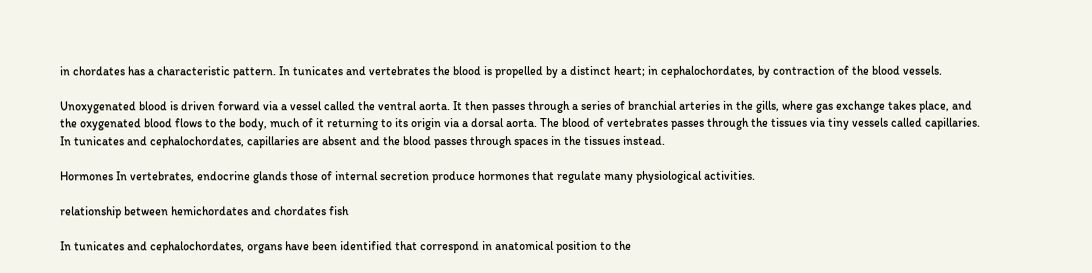in chordates has a characteristic pattern. In tunicates and vertebrates the blood is propelled by a distinct heart; in cephalochordates, by contraction of the blood vessels.

Unoxygenated blood is driven forward via a vessel called the ventral aorta. It then passes through a series of branchial arteries in the gills, where gas exchange takes place, and the oxygenated blood flows to the body, much of it returning to its origin via a dorsal aorta. The blood of vertebrates passes through the tissues via tiny vessels called capillaries. In tunicates and cephalochordates, capillaries are absent and the blood passes through spaces in the tissues instead.

Hormones In vertebrates, endocrine glands those of internal secretion produce hormones that regulate many physiological activities.

relationship between hemichordates and chordates fish

In tunicates and cephalochordates, organs have been identified that correspond in anatomical position to the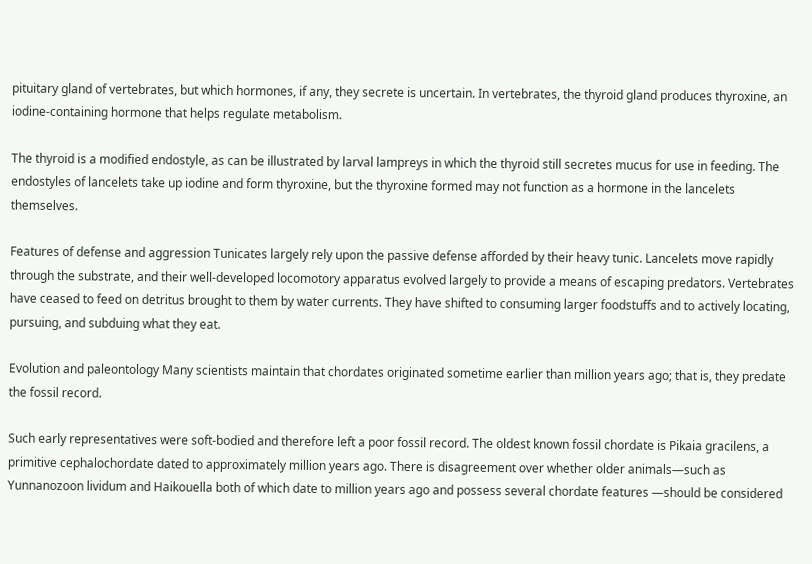pituitary gland of vertebrates, but which hormones, if any, they secrete is uncertain. In vertebrates, the thyroid gland produces thyroxine, an iodine-containing hormone that helps regulate metabolism.

The thyroid is a modified endostyle, as can be illustrated by larval lampreys in which the thyroid still secretes mucus for use in feeding. The endostyles of lancelets take up iodine and form thyroxine, but the thyroxine formed may not function as a hormone in the lancelets themselves.

Features of defense and aggression Tunicates largely rely upon the passive defense afforded by their heavy tunic. Lancelets move rapidly through the substrate, and their well-developed locomotory apparatus evolved largely to provide a means of escaping predators. Vertebrates have ceased to feed on detritus brought to them by water currents. They have shifted to consuming larger foodstuffs and to actively locating, pursuing, and subduing what they eat.

Evolution and paleontology Many scientists maintain that chordates originated sometime earlier than million years ago; that is, they predate the fossil record.

Such early representatives were soft-bodied and therefore left a poor fossil record. The oldest known fossil chordate is Pikaia gracilens, a primitive cephalochordate dated to approximately million years ago. There is disagreement over whether older animals—such as Yunnanozoon lividum and Haikouella both of which date to million years ago and possess several chordate features —should be considered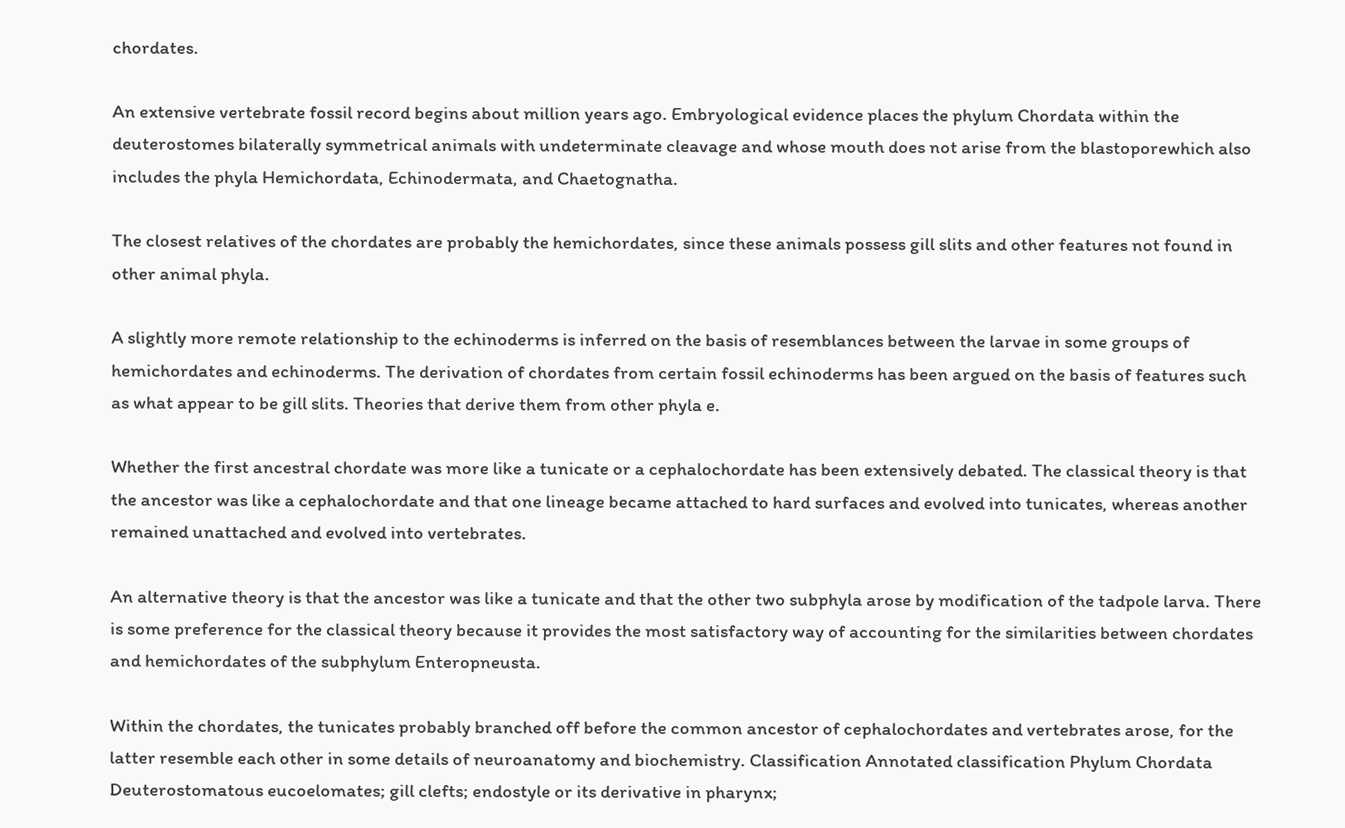chordates.

An extensive vertebrate fossil record begins about million years ago. Embryological evidence places the phylum Chordata within the deuterostomes bilaterally symmetrical animals with undeterminate cleavage and whose mouth does not arise from the blastoporewhich also includes the phyla Hemichordata, Echinodermata, and Chaetognatha.

The closest relatives of the chordates are probably the hemichordates, since these animals possess gill slits and other features not found in other animal phyla.

A slightly more remote relationship to the echinoderms is inferred on the basis of resemblances between the larvae in some groups of hemichordates and echinoderms. The derivation of chordates from certain fossil echinoderms has been argued on the basis of features such as what appear to be gill slits. Theories that derive them from other phyla e.

Whether the first ancestral chordate was more like a tunicate or a cephalochordate has been extensively debated. The classical theory is that the ancestor was like a cephalochordate and that one lineage became attached to hard surfaces and evolved into tunicates, whereas another remained unattached and evolved into vertebrates.

An alternative theory is that the ancestor was like a tunicate and that the other two subphyla arose by modification of the tadpole larva. There is some preference for the classical theory because it provides the most satisfactory way of accounting for the similarities between chordates and hemichordates of the subphylum Enteropneusta.

Within the chordates, the tunicates probably branched off before the common ancestor of cephalochordates and vertebrates arose, for the latter resemble each other in some details of neuroanatomy and biochemistry. Classification Annotated classification Phylum Chordata Deuterostomatous eucoelomates; gill clefts; endostyle or its derivative in pharynx;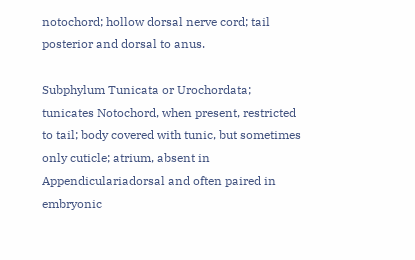notochord; hollow dorsal nerve cord; tail posterior and dorsal to anus.

Subphylum Tunicata or Urochordata; tunicates Notochord, when present, restricted to tail; body covered with tunic, but sometimes only cuticle; atrium, absent in Appendiculariadorsal and often paired in embryonic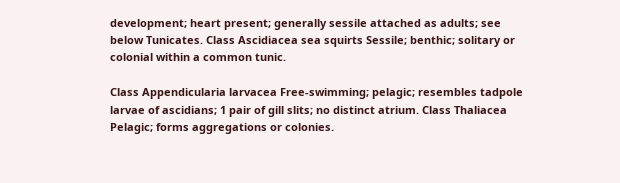development; heart present; generally sessile attached as adults; see below Tunicates. Class Ascidiacea sea squirts Sessile; benthic; solitary or colonial within a common tunic.

Class Appendicularia larvacea Free-swimming; pelagic; resembles tadpole larvae of ascidians; 1 pair of gill slits; no distinct atrium. Class Thaliacea Pelagic; forms aggregations or colonies.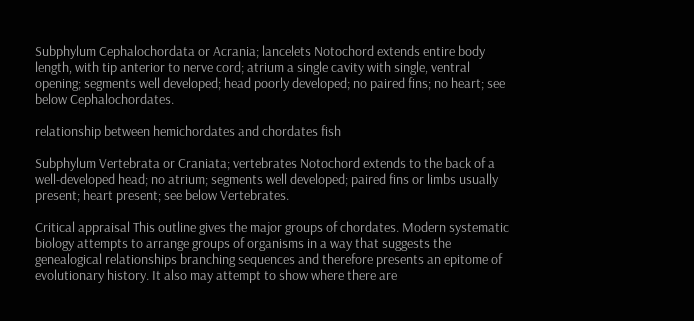Subphylum Cephalochordata or Acrania; lancelets Notochord extends entire body length, with tip anterior to nerve cord; atrium a single cavity with single, ventral opening; segments well developed; head poorly developed; no paired fins; no heart; see below Cephalochordates.

relationship between hemichordates and chordates fish

Subphylum Vertebrata or Craniata; vertebrates Notochord extends to the back of a well-developed head; no atrium; segments well developed; paired fins or limbs usually present; heart present; see below Vertebrates.

Critical appraisal This outline gives the major groups of chordates. Modern systematic biology attempts to arrange groups of organisms in a way that suggests the genealogical relationships branching sequences and therefore presents an epitome of evolutionary history. It also may attempt to show where there are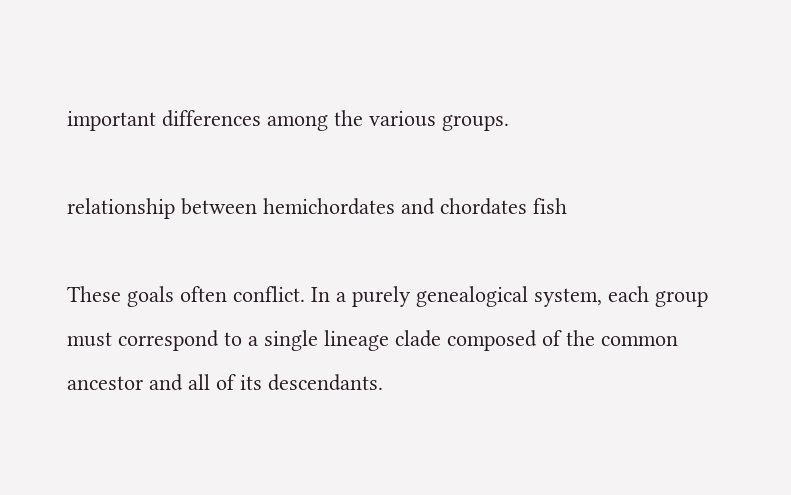important differences among the various groups.

relationship between hemichordates and chordates fish

These goals often conflict. In a purely genealogical system, each group must correspond to a single lineage clade composed of the common ancestor and all of its descendants.